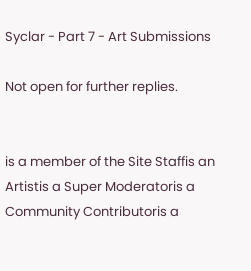Syclar - Part 7 - Art Submissions

Not open for further replies.


is a member of the Site Staffis an Artistis a Super Moderatoris a Community Contributoris a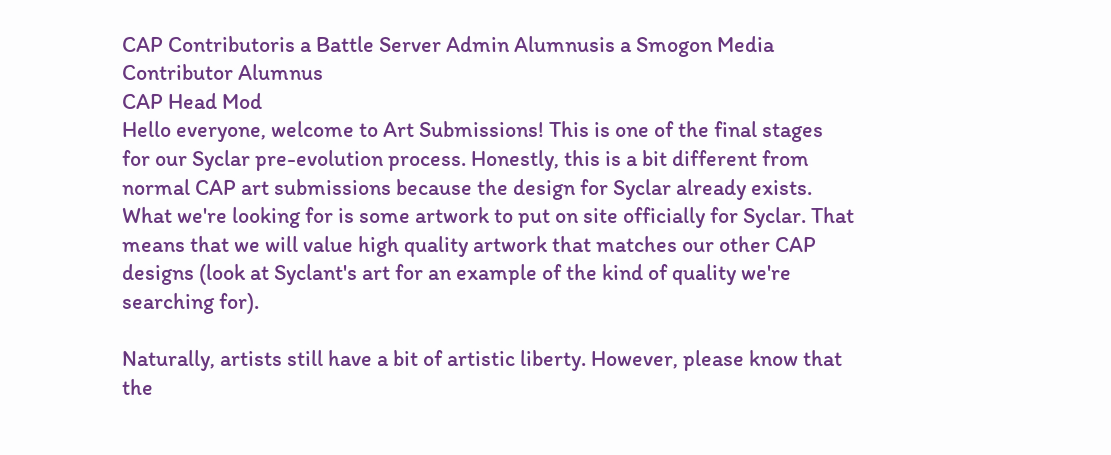CAP Contributoris a Battle Server Admin Alumnusis a Smogon Media Contributor Alumnus
CAP Head Mod
Hello everyone, welcome to Art Submissions! This is one of the final stages for our Syclar pre-evolution process. Honestly, this is a bit different from normal CAP art submissions because the design for Syclar already exists. What we're looking for is some artwork to put on site officially for Syclar. That means that we will value high quality artwork that matches our other CAP designs (look at Syclant's art for an example of the kind of quality we're searching for).

Naturally, artists still have a bit of artistic liberty. However, please know that the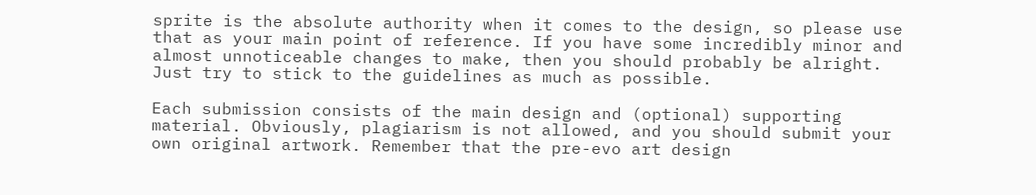sprite is the absolute authority when it comes to the design, so please use that as your main point of reference. If you have some incredibly minor and almost unnoticeable changes to make, then you should probably be alright. Just try to stick to the guidelines as much as possible.

Each submission consists of the main design and (optional) supporting material. Obviously, plagiarism is not allowed, and you should submit your own original artwork. Remember that the pre-evo art design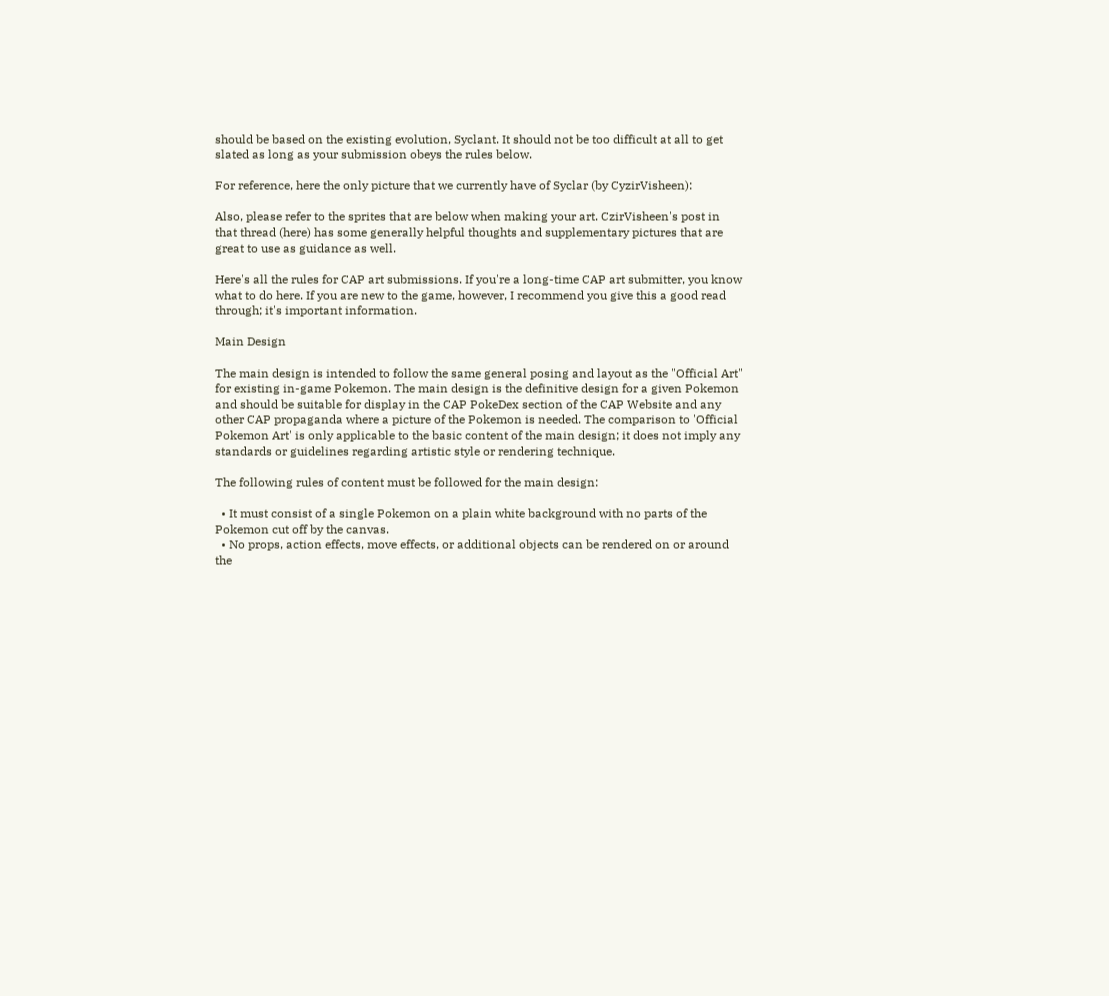should be based on the existing evolution, Syclant. It should not be too difficult at all to get slated as long as your submission obeys the rules below.

For reference, here the only picture that we currently have of Syclar (by CyzirVisheen):

Also, please refer to the sprites that are below when making your art. CzirVisheen's post in that thread (here) has some generally helpful thoughts and supplementary pictures that are great to use as guidance as well.

Here's all the rules for CAP art submissions. If you're a long-time CAP art submitter, you know what to do here. If you are new to the game, however, I recommend you give this a good read through; it's important information.

Main Design

The main design is intended to follow the same general posing and layout as the "Official Art" for existing in-game Pokemon. The main design is the definitive design for a given Pokemon and should be suitable for display in the CAP PokeDex section of the CAP Website and any other CAP propaganda where a picture of the Pokemon is needed. The comparison to 'Official Pokemon Art' is only applicable to the basic content of the main design; it does not imply any standards or guidelines regarding artistic style or rendering technique.

The following rules of content must be followed for the main design:

  • It must consist of a single Pokemon on a plain white background with no parts of the Pokemon cut off by the canvas.
  • No props, action effects, move effects, or additional objects can be rendered on or around the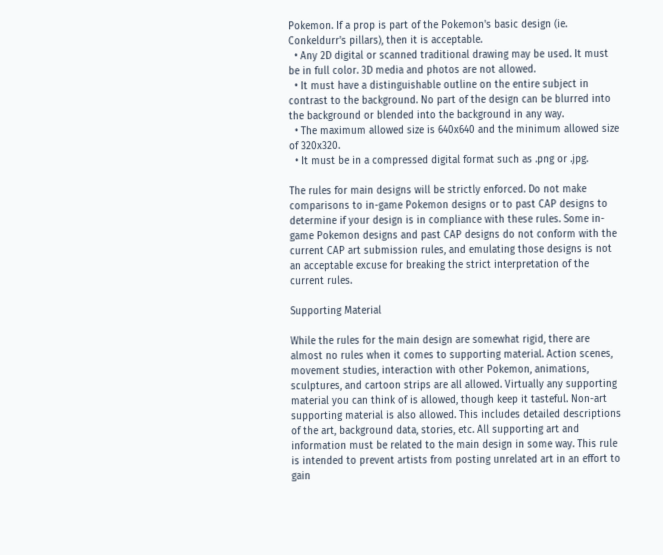Pokemon. If a prop is part of the Pokemon's basic design (ie. Conkeldurr's pillars), then it is acceptable.
  • Any 2D digital or scanned traditional drawing may be used. It must be in full color. 3D media and photos are not allowed.
  • It must have a distinguishable outline on the entire subject in contrast to the background. No part of the design can be blurred into the background or blended into the background in any way.
  • The maximum allowed size is 640x640 and the minimum allowed size of 320x320.
  • It must be in a compressed digital format such as .png or .jpg.

The rules for main designs will be strictly enforced. Do not make comparisons to in-game Pokemon designs or to past CAP designs to determine if your design is in compliance with these rules. Some in-game Pokemon designs and past CAP designs do not conform with the current CAP art submission rules, and emulating those designs is not an acceptable excuse for breaking the strict interpretation of the current rules.

Supporting Material

While the rules for the main design are somewhat rigid, there are almost no rules when it comes to supporting material. Action scenes, movement studies, interaction with other Pokemon, animations, sculptures, and cartoon strips are all allowed. Virtually any supporting material you can think of is allowed, though keep it tasteful. Non-art supporting material is also allowed. This includes detailed descriptions of the art, background data, stories, etc. All supporting art and information must be related to the main design in some way. This rule is intended to prevent artists from posting unrelated art in an effort to gain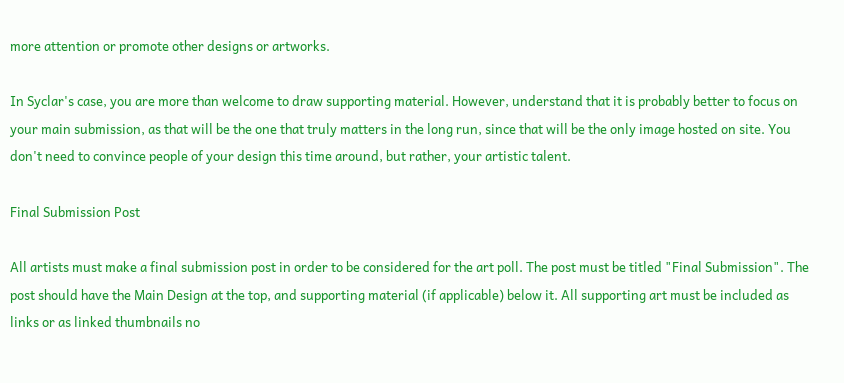more attention or promote other designs or artworks.

In Syclar's case, you are more than welcome to draw supporting material. However, understand that it is probably better to focus on your main submission, as that will be the one that truly matters in the long run, since that will be the only image hosted on site. You don't need to convince people of your design this time around, but rather, your artistic talent.

Final Submission Post

All artists must make a final submission post in order to be considered for the art poll. The post must be titled "Final Submission". The post should have the Main Design at the top, and supporting material (if applicable) below it. All supporting art must be included as links or as linked thumbnails no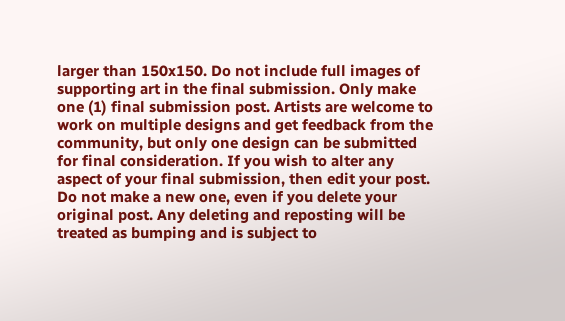larger than 150x150. Do not include full images of supporting art in the final submission. Only make one (1) final submission post. Artists are welcome to work on multiple designs and get feedback from the community, but only one design can be submitted for final consideration. If you wish to alter any aspect of your final submission, then edit your post. Do not make a new one, even if you delete your original post. Any deleting and reposting will be treated as bumping and is subject to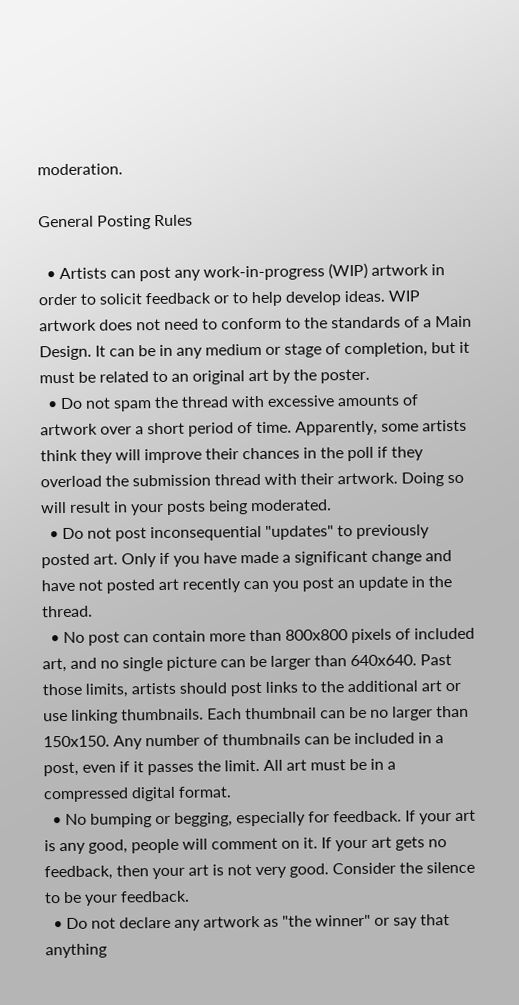moderation.

General Posting Rules

  • Artists can post any work-in-progress (WIP) artwork in order to solicit feedback or to help develop ideas. WIP artwork does not need to conform to the standards of a Main Design. It can be in any medium or stage of completion, but it must be related to an original art by the poster.
  • Do not spam the thread with excessive amounts of artwork over a short period of time. Apparently, some artists think they will improve their chances in the poll if they overload the submission thread with their artwork. Doing so will result in your posts being moderated.
  • Do not post inconsequential "updates" to previously posted art. Only if you have made a significant change and have not posted art recently can you post an update in the thread.
  • No post can contain more than 800x800 pixels of included art, and no single picture can be larger than 640x640. Past those limits, artists should post links to the additional art or use linking thumbnails. Each thumbnail can be no larger than 150x150. Any number of thumbnails can be included in a post, even if it passes the limit. All art must be in a compressed digital format.
  • No bumping or begging, especially for feedback. If your art is any good, people will comment on it. If your art gets no feedback, then your art is not very good. Consider the silence to be your feedback.
  • Do not declare any artwork as "the winner" or say that anything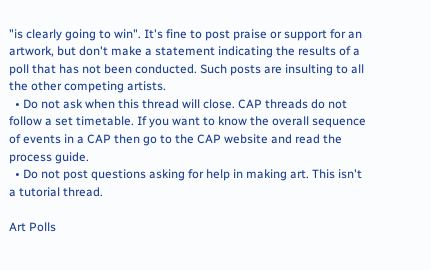"is clearly going to win". It's fine to post praise or support for an artwork, but don't make a statement indicating the results of a poll that has not been conducted. Such posts are insulting to all the other competing artists.
  • Do not ask when this thread will close. CAP threads do not follow a set timetable. If you want to know the overall sequence of events in a CAP then go to the CAP website and read the process guide.
  • Do not post questions asking for help in making art. This isn't a tutorial thread.

Art Polls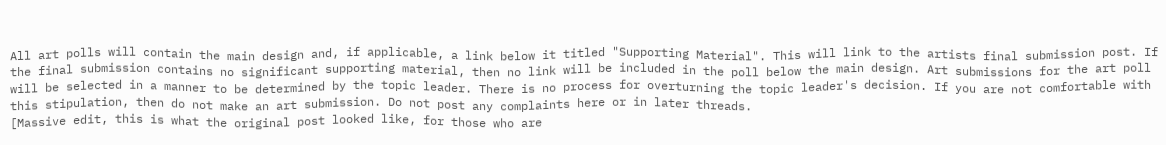All art polls will contain the main design and, if applicable, a link below it titled "Supporting Material". This will link to the artists final submission post. If the final submission contains no significant supporting material, then no link will be included in the poll below the main design. Art submissions for the art poll will be selected in a manner to be determined by the topic leader. There is no process for overturning the topic leader's decision. If you are not comfortable with this stipulation, then do not make an art submission. Do not post any complaints here or in later threads.
[Massive edit, this is what the original post looked like, for those who are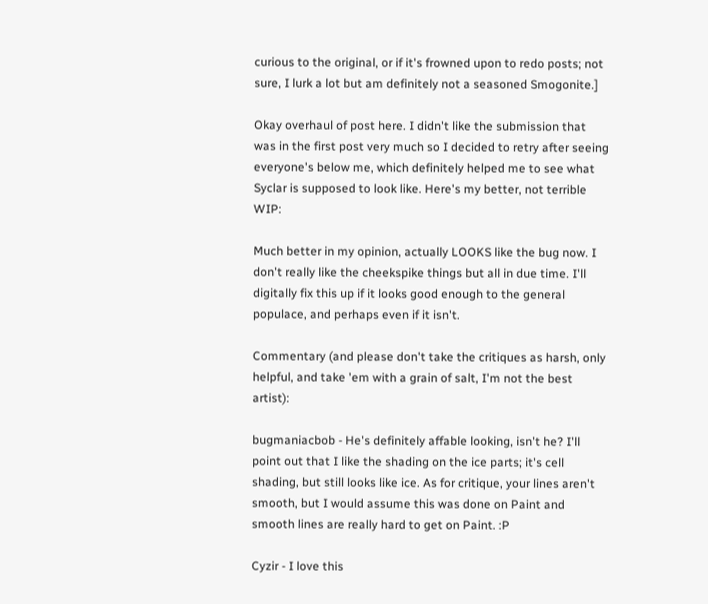curious to the original, or if it's frowned upon to redo posts; not sure, I lurk a lot but am definitely not a seasoned Smogonite.]

Okay overhaul of post here. I didn't like the submission that was in the first post very much so I decided to retry after seeing everyone's below me, which definitely helped me to see what Syclar is supposed to look like. Here's my better, not terrible WIP:

Much better in my opinion, actually LOOKS like the bug now. I don't really like the cheekspike things but all in due time. I'll digitally fix this up if it looks good enough to the general populace, and perhaps even if it isn't.

Commentary (and please don't take the critiques as harsh, only helpful, and take 'em with a grain of salt, I'm not the best artist):

bugmaniacbob - He's definitely affable looking, isn't he? I'll point out that I like the shading on the ice parts; it's cell shading, but still looks like ice. As for critique, your lines aren't smooth, but I would assume this was done on Paint and smooth lines are really hard to get on Paint. :P

Cyzir - I love this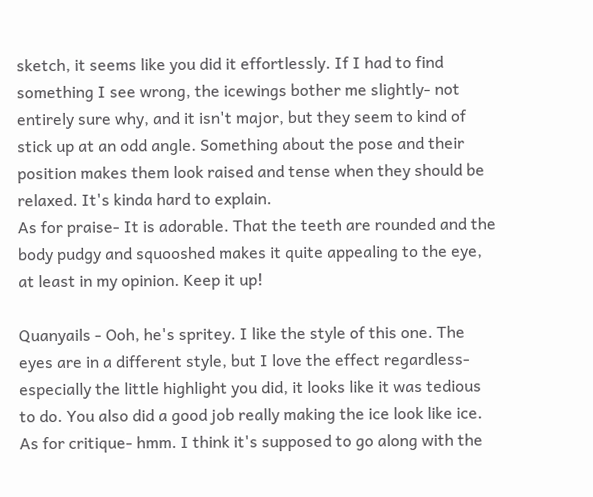sketch, it seems like you did it effortlessly. If I had to find something I see wrong, the icewings bother me slightly- not entirely sure why, and it isn't major, but they seem to kind of stick up at an odd angle. Something about the pose and their position makes them look raised and tense when they should be relaxed. It's kinda hard to explain.
As for praise- It is adorable. That the teeth are rounded and the body pudgy and squooshed makes it quite appealing to the eye, at least in my opinion. Keep it up!

Quanyails - Ooh, he's spritey. I like the style of this one. The eyes are in a different style, but I love the effect regardless- especially the little highlight you did, it looks like it was tedious to do. You also did a good job really making the ice look like ice.
As for critique- hmm. I think it's supposed to go along with the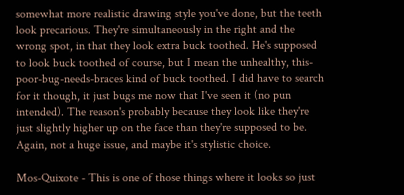somewhat more realistic drawing style you've done, but the teeth look precarious. They're simultaneously in the right and the wrong spot, in that they look extra buck toothed. He's supposed to look buck toothed of course, but I mean the unhealthy, this-poor-bug-needs-braces kind of buck toothed. I did have to search for it though, it just bugs me now that I've seen it (no pun intended). The reason's probably because they look like they're just slightly higher up on the face than they're supposed to be. Again, not a huge issue, and maybe it's stylistic choice.

Mos-Quixote - This is one of those things where it looks so just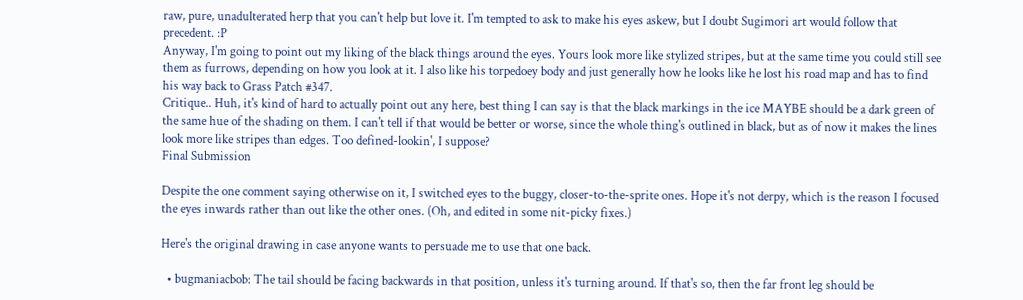raw, pure, unadulterated herp that you can't help but love it. I'm tempted to ask to make his eyes askew, but I doubt Sugimori art would follow that precedent. :P
Anyway, I'm going to point out my liking of the black things around the eyes. Yours look more like stylized stripes, but at the same time you could still see them as furrows, depending on how you look at it. I also like his torpedoey body and just generally how he looks like he lost his road map and has to find his way back to Grass Patch #347.
Critique.. Huh, it's kind of hard to actually point out any here, best thing I can say is that the black markings in the ice MAYBE should be a dark green of the same hue of the shading on them. I can't tell if that would be better or worse, since the whole thing's outlined in black, but as of now it makes the lines look more like stripes than edges. Too defined-lookin', I suppose?
Final Submission

Despite the one comment saying otherwise on it, I switched eyes to the buggy, closer-to-the-sprite ones. Hope it's not derpy, which is the reason I focused the eyes inwards rather than out like the other ones. (Oh, and edited in some nit-picky fixes.)

Here's the original drawing in case anyone wants to persuade me to use that one back.

  • bugmaniacbob: The tail should be facing backwards in that position, unless it's turning around. If that's so, then the far front leg should be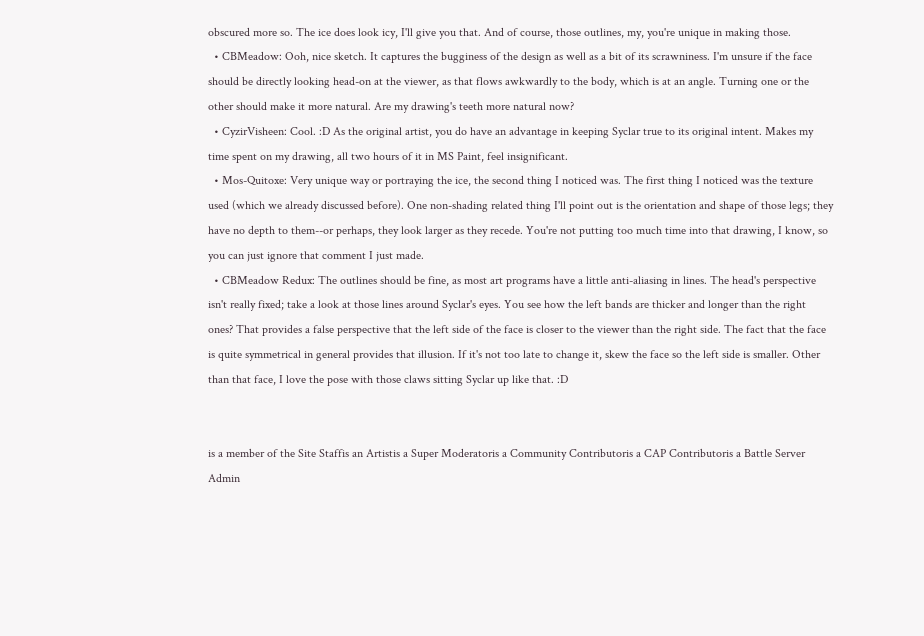obscured more so. The ice does look icy, I'll give you that. And of course, those outlines, my, you're unique in making those.
  • CBMeadow: Ooh, nice sketch. It captures the bugginess of the design as well as a bit of its scrawniness. I'm unsure if the face should be directly looking head-on at the viewer, as that flows awkwardly to the body, which is at an angle. Turning one or the other should make it more natural. Are my drawing's teeth more natural now?
  • CyzirVisheen: Cool. :D As the original artist, you do have an advantage in keeping Syclar true to its original intent. Makes my time spent on my drawing, all two hours of it in MS Paint, feel insignificant.
  • Mos-Quitoxe: Very unique way or portraying the ice, the second thing I noticed was. The first thing I noticed was the texture used (which we already discussed before). One non-shading related thing I'll point out is the orientation and shape of those legs; they have no depth to them--or perhaps, they look larger as they recede. You're not putting too much time into that drawing, I know, so you can just ignore that comment I just made.
  • CBMeadow Redux: The outlines should be fine, as most art programs have a little anti-aliasing in lines. The head's perspective isn't really fixed; take a look at those lines around Syclar's eyes. You see how the left bands are thicker and longer than the right ones? That provides a false perspective that the left side of the face is closer to the viewer than the right side. The fact that the face is quite symmetrical in general provides that illusion. If it's not too late to change it, skew the face so the left side is smaller. Other than that face, I love the pose with those claws sitting Syclar up like that. :D


is a member of the Site Staffis an Artistis a Super Moderatoris a Community Contributoris a CAP Contributoris a Battle Server Admin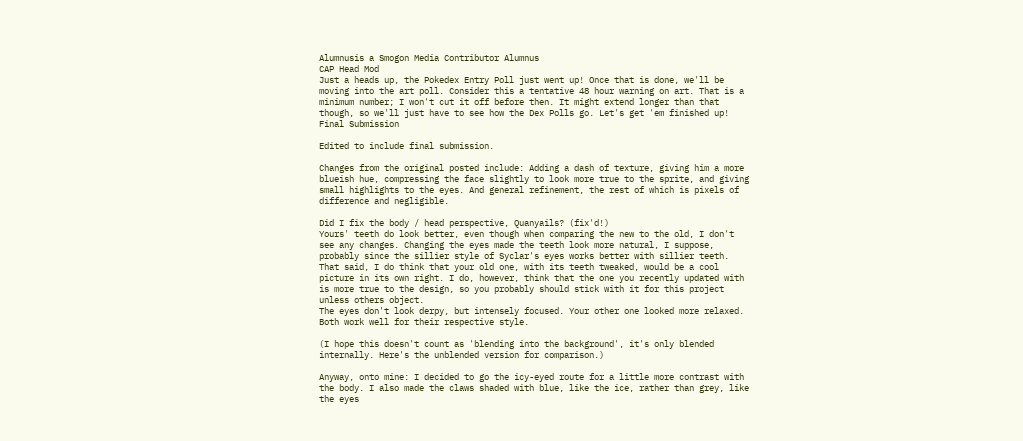Alumnusis a Smogon Media Contributor Alumnus
CAP Head Mod
Just a heads up, the Pokedex Entry Poll just went up! Once that is done, we'll be moving into the art poll. Consider this a tentative 48 hour warning on art. That is a minimum number; I won't cut it off before then. It might extend longer than that though, so we'll just have to see how the Dex Polls go. Let's get 'em finished up!
Final Submission

Edited to include final submission.

Changes from the original posted include: Adding a dash of texture, giving him a more blueish hue, compressing the face slightly to look more true to the sprite, and giving small highlights to the eyes. And general refinement, the rest of which is pixels of difference and negligible.

Did I fix the body / head perspective, Quanyails? (fix'd!)
Yours' teeth do look better, even though when comparing the new to the old, I don't see any changes. Changing the eyes made the teeth look more natural, I suppose, probably since the sillier style of Syclar's eyes works better with sillier teeth.
That said, I do think that your old one, with its teeth tweaked, would be a cool picture in its own right. I do, however, think that the one you recently updated with is more true to the design, so you probably should stick with it for this project unless others object.
The eyes don't look derpy, but intensely focused. Your other one looked more relaxed. Both work well for their respective style.

(I hope this doesn't count as 'blending into the background', it's only blended internally. Here's the unblended version for comparison.)

Anyway, onto mine: I decided to go the icy-eyed route for a little more contrast with the body. I also made the claws shaded with blue, like the ice, rather than grey, like the eyes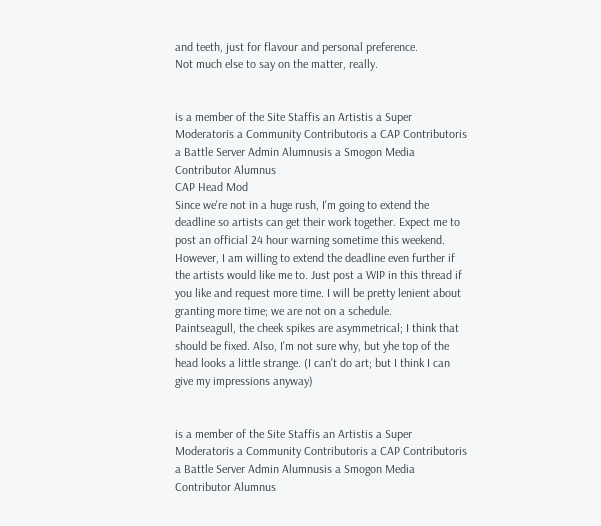and teeth, just for flavour and personal preference.
Not much else to say on the matter, really.


is a member of the Site Staffis an Artistis a Super Moderatoris a Community Contributoris a CAP Contributoris a Battle Server Admin Alumnusis a Smogon Media Contributor Alumnus
CAP Head Mod
Since we're not in a huge rush, I'm going to extend the deadline so artists can get their work together. Expect me to post an official 24 hour warning sometime this weekend. However, I am willing to extend the deadline even further if the artists would like me to. Just post a WIP in this thread if you like and request more time. I will be pretty lenient about granting more time; we are not on a schedule.
Paintseagull, the cheek spikes are asymmetrical; I think that should be fixed. Also, I'm not sure why, but yhe top of the head looks a little strange. (I can't do art; but I think I can give my impressions anyway)


is a member of the Site Staffis an Artistis a Super Moderatoris a Community Contributoris a CAP Contributoris a Battle Server Admin Alumnusis a Smogon Media Contributor Alumnus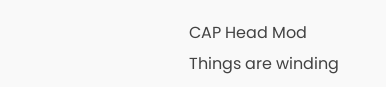CAP Head Mod
Things are winding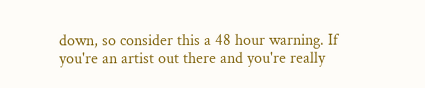down, so consider this a 48 hour warning. If you're an artist out there and you're really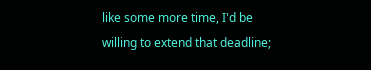like some more time, I'd be willing to extend that deadline;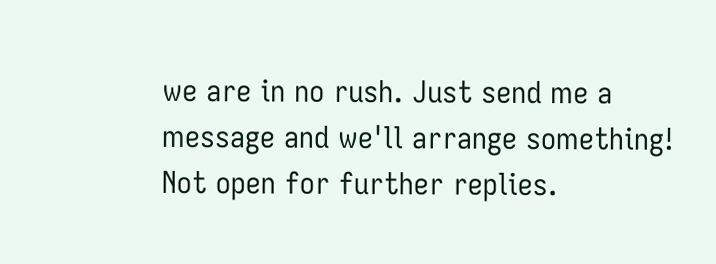we are in no rush. Just send me a message and we'll arrange something!
Not open for further replies.